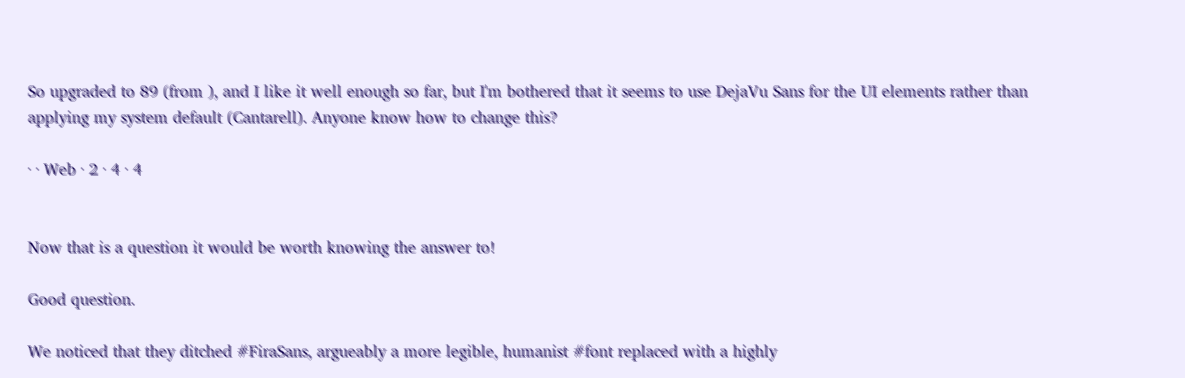So upgraded to 89 (from ), and I like it well enough so far, but I'm bothered that it seems to use DejaVu Sans for the UI elements rather than applying my system default (Cantarell). Anyone know how to change this?

· · Web · 2 · 4 · 4


Now that is a question it would be worth knowing the answer to!

Good question.

We noticed that they ditched #FiraSans, argueably a more legible, humanist #font replaced with a highly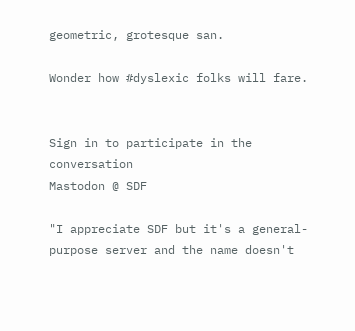geometric, grotesque san.

Wonder how #dyslexic folks will fare.


Sign in to participate in the conversation
Mastodon @ SDF

"I appreciate SDF but it's a general-purpose server and the name doesn't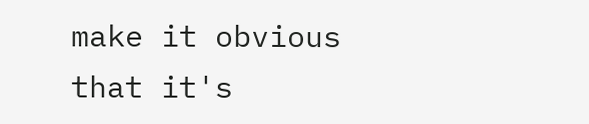make it obvious that it's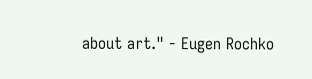about art." - Eugen Rochko